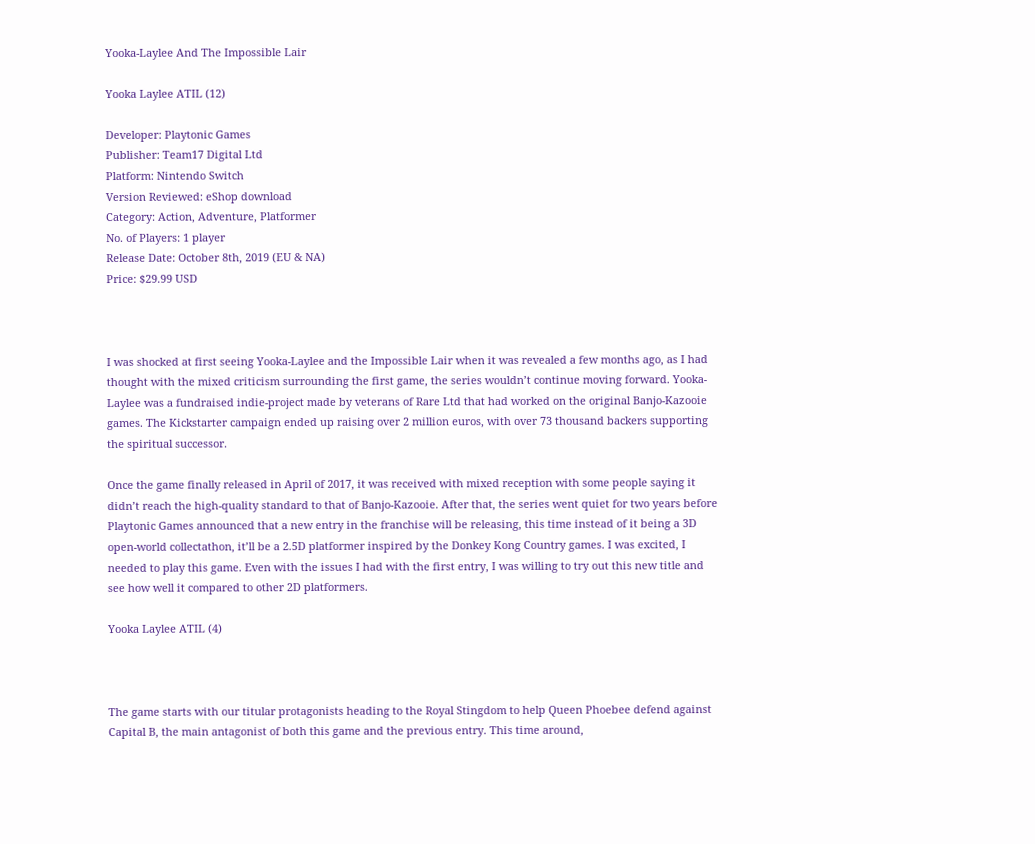Yooka-Laylee And The Impossible Lair

Yooka Laylee ATIL (12)

Developer: Playtonic Games
Publisher: Team17 Digital Ltd
Platform: Nintendo Switch
Version Reviewed: eShop download
Category: Action, Adventure, Platformer
No. of Players: 1 player
Release Date: October 8th, 2019 (EU & NA)
Price: $29.99 USD



I was shocked at first seeing Yooka-Laylee and the Impossible Lair when it was revealed a few months ago, as I had thought with the mixed criticism surrounding the first game, the series wouldn’t continue moving forward. Yooka-Laylee was a fundraised indie-project made by veterans of Rare Ltd that had worked on the original Banjo-Kazooie games. The Kickstarter campaign ended up raising over 2 million euros, with over 73 thousand backers supporting the spiritual successor.

Once the game finally released in April of 2017, it was received with mixed reception with some people saying it didn’t reach the high-quality standard to that of Banjo-Kazooie. After that, the series went quiet for two years before Playtonic Games announced that a new entry in the franchise will be releasing, this time instead of it being a 3D open-world collectathon, it’ll be a 2.5D platformer inspired by the Donkey Kong Country games. I was excited, I needed to play this game. Even with the issues I had with the first entry, I was willing to try out this new title and see how well it compared to other 2D platformers.

Yooka Laylee ATIL (4)



The game starts with our titular protagonists heading to the Royal Stingdom to help Queen Phoebee defend against Capital B, the main antagonist of both this game and the previous entry. This time around,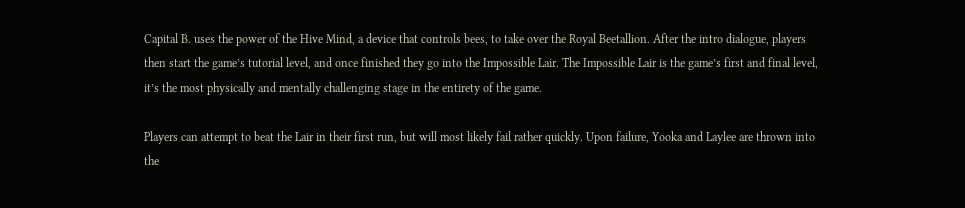Capital B. uses the power of the Hive Mind, a device that controls bees, to take over the Royal Beetallion. After the intro dialogue, players then start the game’s tutorial level, and once finished they go into the Impossible Lair. The Impossible Lair is the game’s first and final level, it’s the most physically and mentally challenging stage in the entirety of the game.

Players can attempt to beat the Lair in their first run, but will most likely fail rather quickly. Upon failure, Yooka and Laylee are thrown into the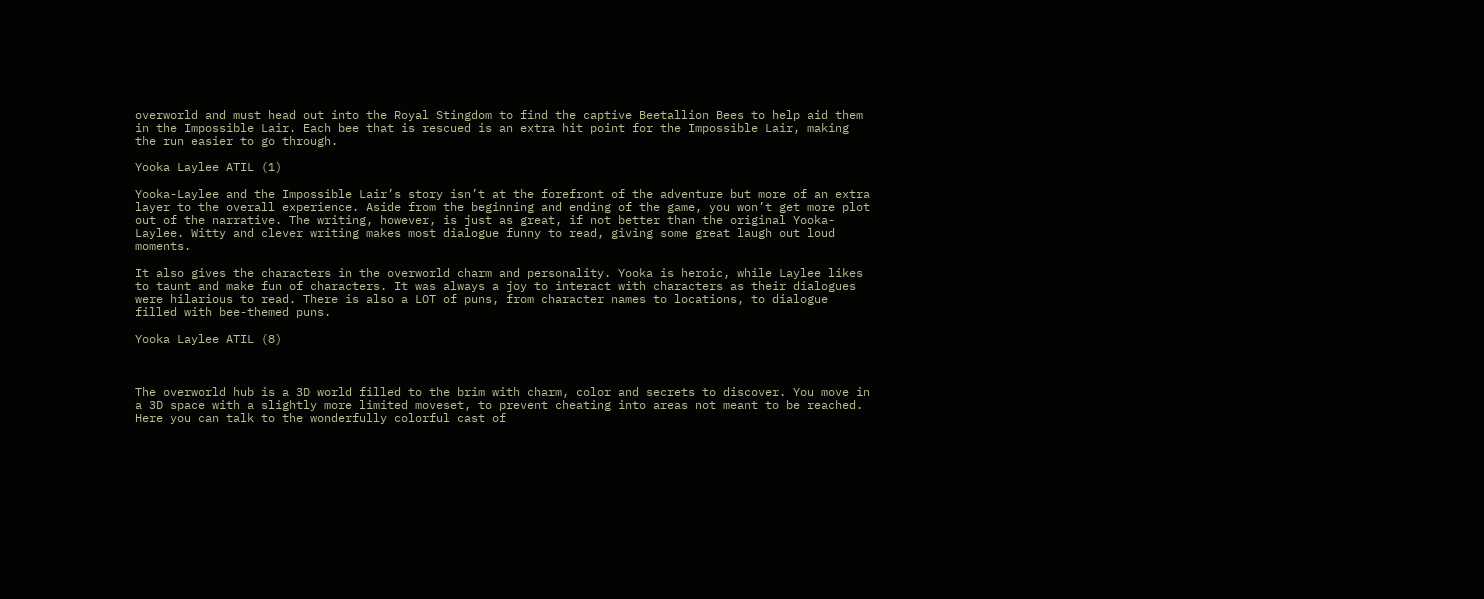overworld and must head out into the Royal Stingdom to find the captive Beetallion Bees to help aid them in the Impossible Lair. Each bee that is rescued is an extra hit point for the Impossible Lair, making the run easier to go through.

Yooka Laylee ATIL (1)

Yooka-Laylee and the Impossible Lair’s story isn’t at the forefront of the adventure but more of an extra layer to the overall experience. Aside from the beginning and ending of the game, you won’t get more plot out of the narrative. The writing, however, is just as great, if not better than the original Yooka-Laylee. Witty and clever writing makes most dialogue funny to read, giving some great laugh out loud moments.

It also gives the characters in the overworld charm and personality. Yooka is heroic, while Laylee likes to taunt and make fun of characters. It was always a joy to interact with characters as their dialogues were hilarious to read. There is also a LOT of puns, from character names to locations, to dialogue filled with bee-themed puns.

Yooka Laylee ATIL (8)



The overworld hub is a 3D world filled to the brim with charm, color and secrets to discover. You move in a 3D space with a slightly more limited moveset, to prevent cheating into areas not meant to be reached. Here you can talk to the wonderfully colorful cast of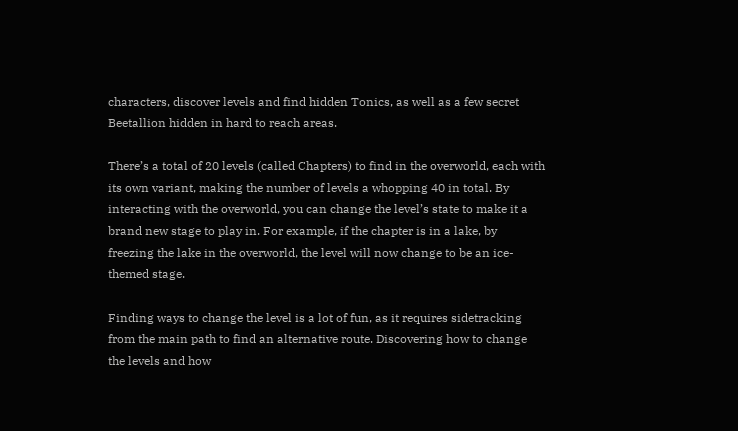characters, discover levels and find hidden Tonics, as well as a few secret Beetallion hidden in hard to reach areas.

There’s a total of 20 levels (called Chapters) to find in the overworld, each with its own variant, making the number of levels a whopping 40 in total. By interacting with the overworld, you can change the level’s state to make it a brand new stage to play in. For example, if the chapter is in a lake, by freezing the lake in the overworld, the level will now change to be an ice-themed stage.

Finding ways to change the level is a lot of fun, as it requires sidetracking from the main path to find an alternative route. Discovering how to change the levels and how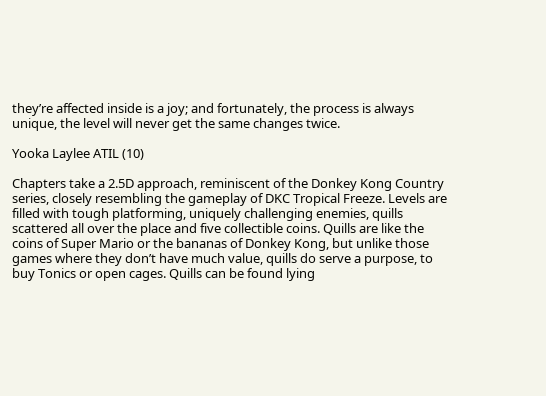they’re affected inside is a joy; and fortunately, the process is always unique, the level will never get the same changes twice.

Yooka Laylee ATIL (10)

Chapters take a 2.5D approach, reminiscent of the Donkey Kong Country series, closely resembling the gameplay of DKC Tropical Freeze. Levels are filled with tough platforming, uniquely challenging enemies, quills scattered all over the place and five collectible coins. Quills are like the coins of Super Mario or the bananas of Donkey Kong, but unlike those games where they don’t have much value, quills do serve a purpose, to buy Tonics or open cages. Quills can be found lying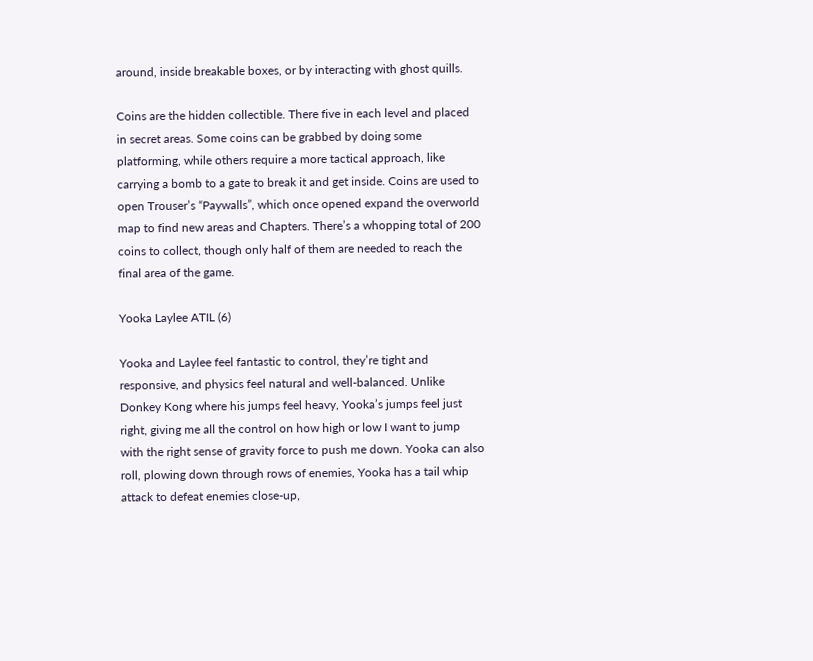around, inside breakable boxes, or by interacting with ghost quills.

Coins are the hidden collectible. There five in each level and placed in secret areas. Some coins can be grabbed by doing some platforming, while others require a more tactical approach, like carrying a bomb to a gate to break it and get inside. Coins are used to open Trouser’s “Paywalls”, which once opened expand the overworld map to find new areas and Chapters. There’s a whopping total of 200 coins to collect, though only half of them are needed to reach the final area of the game.

Yooka Laylee ATIL (6)

Yooka and Laylee feel fantastic to control, they’re tight and responsive, and physics feel natural and well-balanced. Unlike Donkey Kong where his jumps feel heavy, Yooka’s jumps feel just right, giving me all the control on how high or low I want to jump with the right sense of gravity force to push me down. Yooka can also roll, plowing down through rows of enemies, Yooka has a tail whip attack to defeat enemies close-up,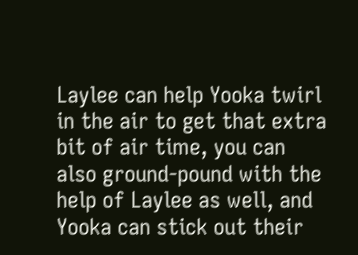Laylee can help Yooka twirl in the air to get that extra bit of air time, you can also ground-pound with the help of Laylee as well, and Yooka can stick out their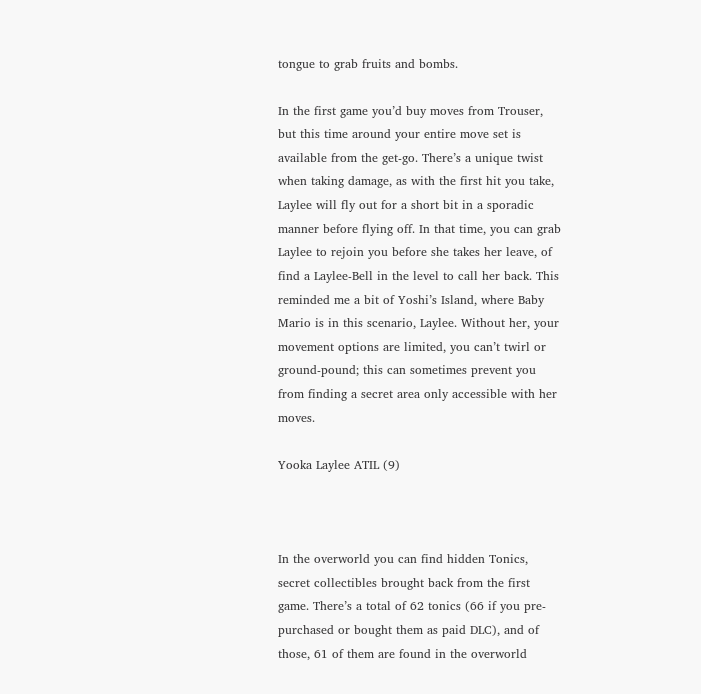tongue to grab fruits and bombs.

In the first game you’d buy moves from Trouser, but this time around your entire move set is available from the get-go. There’s a unique twist when taking damage, as with the first hit you take, Laylee will fly out for a short bit in a sporadic manner before flying off. In that time, you can grab Laylee to rejoin you before she takes her leave, of find a Laylee-Bell in the level to call her back. This reminded me a bit of Yoshi’s Island, where Baby Mario is in this scenario, Laylee. Without her, your movement options are limited, you can’t twirl or ground-pound; this can sometimes prevent you from finding a secret area only accessible with her moves.

Yooka Laylee ATIL (9)



In the overworld you can find hidden Tonics, secret collectibles brought back from the first game. There’s a total of 62 tonics (66 if you pre-purchased or bought them as paid DLC), and of those, 61 of them are found in the overworld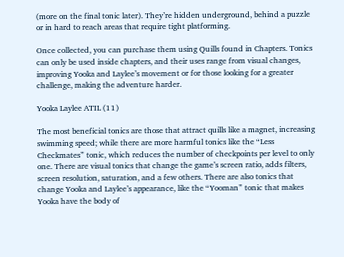(more on the final tonic later). They’re hidden underground, behind a puzzle or in hard to reach areas that require tight platforming.

Once collected, you can purchase them using Quills found in Chapters. Tonics can only be used inside chapters, and their uses range from visual changes, improving Yooka and Laylee’s movement or for those looking for a greater challenge, making the adventure harder.

Yooka Laylee ATIL (11)

The most beneficial tonics are those that attract quills like a magnet, increasing swimming speed; while there are more harmful tonics like the “Less Checkmates” tonic, which reduces the number of checkpoints per level to only one. There are visual tonics that change the game’s screen ratio, adds filters, screen resolution, saturation, and a few others. There are also tonics that change Yooka and Laylee’s appearance, like the “Yooman” tonic that makes Yooka have the body of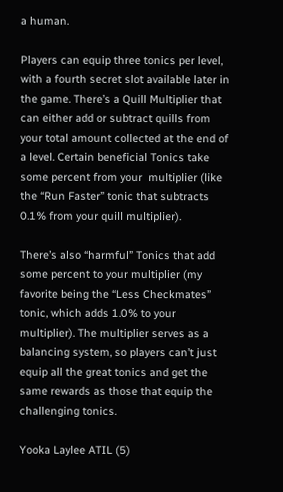a human.

Players can equip three tonics per level, with a fourth secret slot available later in the game. There’s a Quill Multiplier that can either add or subtract quills from your total amount collected at the end of a level. Certain beneficial Tonics take some percent from your  multiplier (like the “Run Faster” tonic that subtracts 0.1% from your quill multiplier).

There’s also “harmful” Tonics that add some percent to your multiplier (my favorite being the “Less Checkmates” tonic, which adds 1.0% to your multiplier). The multiplier serves as a balancing system, so players can’t just equip all the great tonics and get the same rewards as those that equip the challenging tonics.

Yooka Laylee ATIL (5)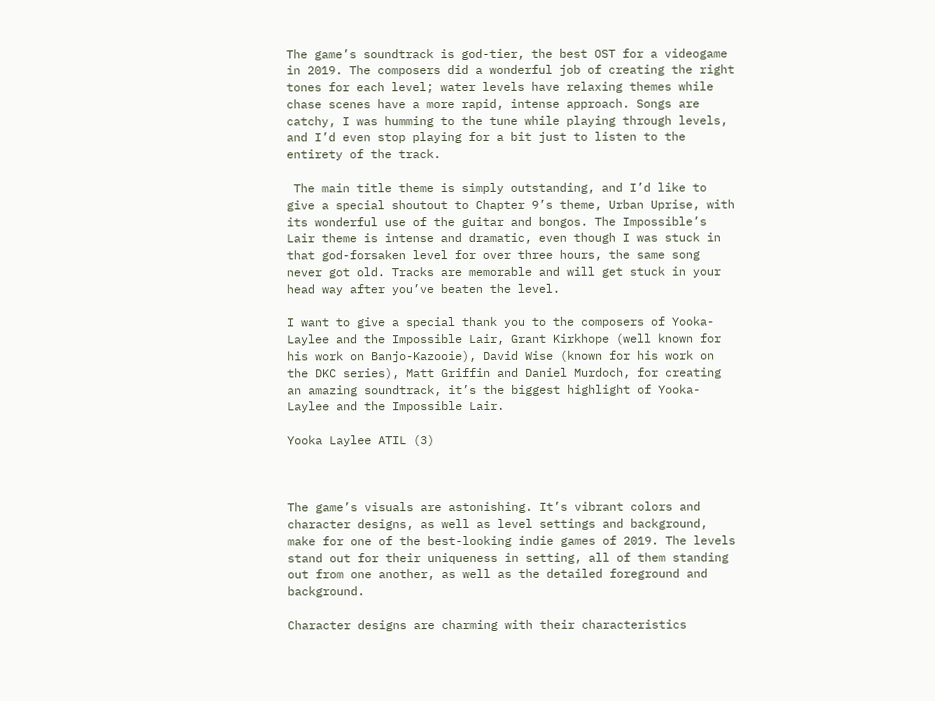The game’s soundtrack is god-tier, the best OST for a videogame in 2019. The composers did a wonderful job of creating the right tones for each level; water levels have relaxing themes while chase scenes have a more rapid, intense approach. Songs are catchy, I was humming to the tune while playing through levels, and I’d even stop playing for a bit just to listen to the entirety of the track.

 The main title theme is simply outstanding, and I’d like to give a special shoutout to Chapter 9’s theme, Urban Uprise, with its wonderful use of the guitar and bongos. The Impossible’s Lair theme is intense and dramatic, even though I was stuck in that god-forsaken level for over three hours, the same song never got old. Tracks are memorable and will get stuck in your head way after you’ve beaten the level.

I want to give a special thank you to the composers of Yooka-Laylee and the Impossible Lair, Grant Kirkhope (well known for his work on Banjo-Kazooie), David Wise (known for his work on the DKC series), Matt Griffin and Daniel Murdoch, for creating an amazing soundtrack, it’s the biggest highlight of Yooka-Laylee and the Impossible Lair.

Yooka Laylee ATIL (3)



The game’s visuals are astonishing. It’s vibrant colors and character designs, as well as level settings and background, make for one of the best-looking indie games of 2019. The levels stand out for their uniqueness in setting, all of them standing out from one another, as well as the detailed foreground and background.

Character designs are charming with their characteristics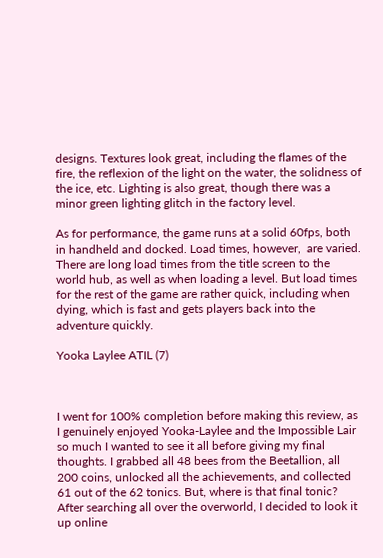designs. Textures look great, including the flames of the fire, the reflexion of the light on the water, the solidness of the ice, etc. Lighting is also great, though there was a minor green lighting glitch in the factory level.

As for performance, the game runs at a solid 60fps, both in handheld and docked. Load times, however,  are varied. There are long load times from the title screen to the world hub, as well as when loading a level. But load times for the rest of the game are rather quick, including when dying, which is fast and gets players back into the adventure quickly.

Yooka Laylee ATIL (7)



I went for 100% completion before making this review, as I genuinely enjoyed Yooka-Laylee and the Impossible Lair so much I wanted to see it all before giving my final thoughts. I grabbed all 48 bees from the Beetallion, all 200 coins, unlocked all the achievements, and collected 61 out of the 62 tonics. But, where is that final tonic? After searching all over the overworld, I decided to look it up online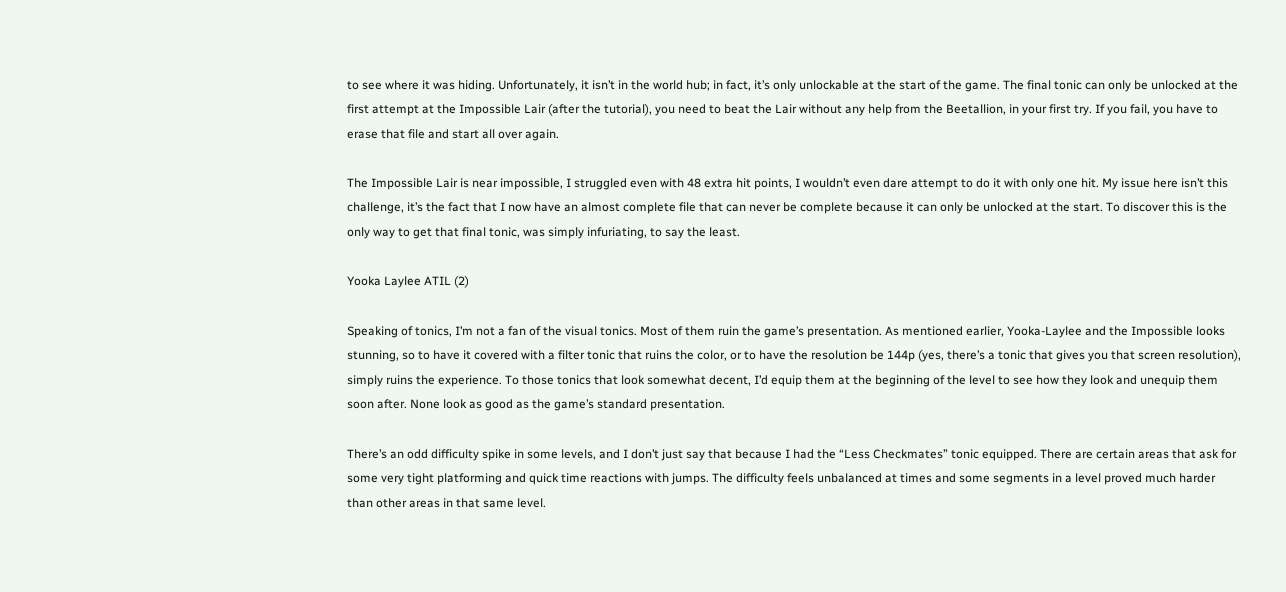to see where it was hiding. Unfortunately, it isn’t in the world hub; in fact, it’s only unlockable at the start of the game. The final tonic can only be unlocked at the first attempt at the Impossible Lair (after the tutorial), you need to beat the Lair without any help from the Beetallion, in your first try. If you fail, you have to erase that file and start all over again.

The Impossible Lair is near impossible, I struggled even with 48 extra hit points, I wouldn’t even dare attempt to do it with only one hit. My issue here isn’t this challenge, it’s the fact that I now have an almost complete file that can never be complete because it can only be unlocked at the start. To discover this is the only way to get that final tonic, was simply infuriating, to say the least.

Yooka Laylee ATIL (2)

Speaking of tonics, I’m not a fan of the visual tonics. Most of them ruin the game’s presentation. As mentioned earlier, Yooka-Laylee and the Impossible looks stunning, so to have it covered with a filter tonic that ruins the color, or to have the resolution be 144p (yes, there’s a tonic that gives you that screen resolution), simply ruins the experience. To those tonics that look somewhat decent, I’d equip them at the beginning of the level to see how they look and unequip them soon after. None look as good as the game’s standard presentation.

There’s an odd difficulty spike in some levels, and I don’t just say that because I had the “Less Checkmates” tonic equipped. There are certain areas that ask for some very tight platforming and quick time reactions with jumps. The difficulty feels unbalanced at times and some segments in a level proved much harder than other areas in that same level.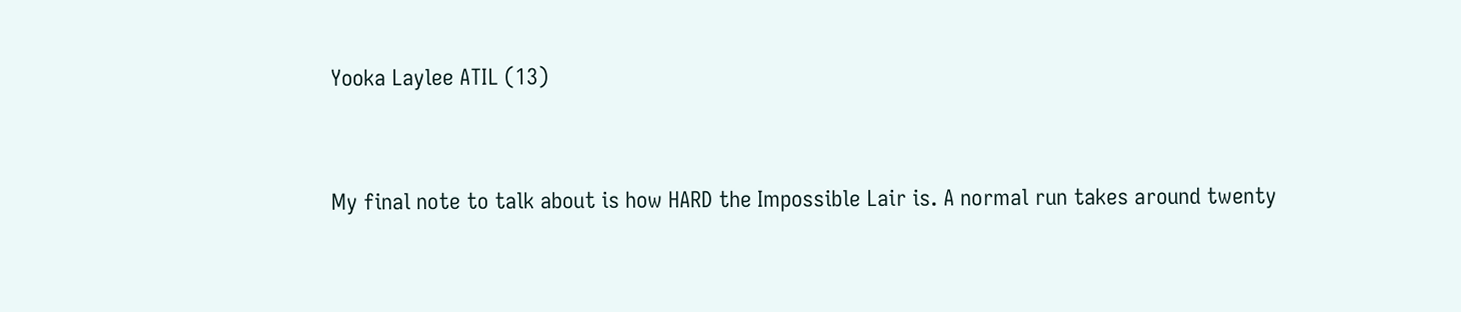Yooka Laylee ATIL (13)


My final note to talk about is how HARD the Impossible Lair is. A normal run takes around twenty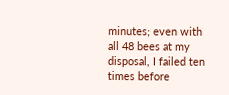minutes; even with all 48 bees at my disposal, I failed ten times before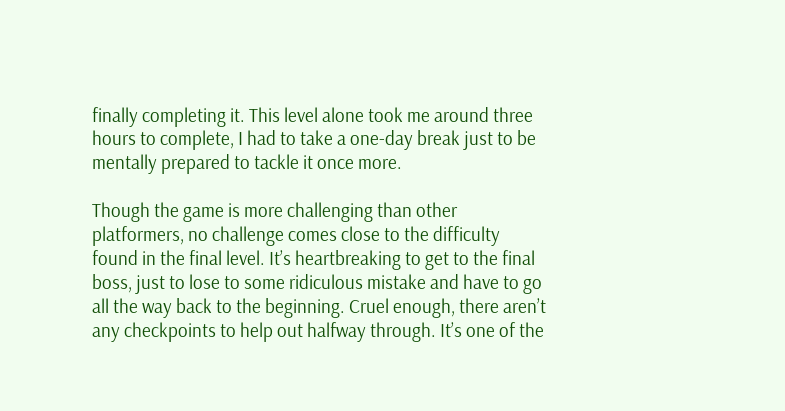finally completing it. This level alone took me around three hours to complete, I had to take a one-day break just to be mentally prepared to tackle it once more.

Though the game is more challenging than other platformers, no challenge comes close to the difficulty found in the final level. It’s heartbreaking to get to the final boss, just to lose to some ridiculous mistake and have to go all the way back to the beginning. Cruel enough, there aren’t any checkpoints to help out halfway through. It’s one of the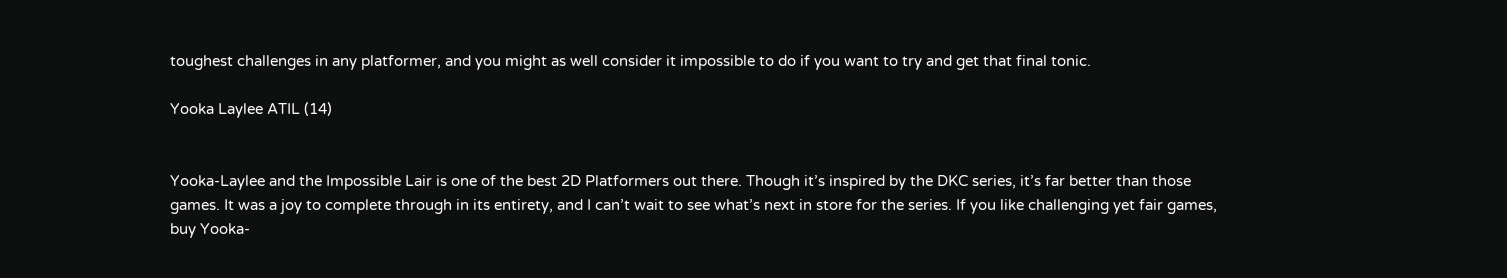toughest challenges in any platformer, and you might as well consider it impossible to do if you want to try and get that final tonic.

Yooka Laylee ATIL (14)


Yooka-Laylee and the Impossible Lair is one of the best 2D Platformers out there. Though it’s inspired by the DKC series, it’s far better than those games. It was a joy to complete through in its entirety, and I can’t wait to see what’s next in store for the series. If you like challenging yet fair games, buy Yooka-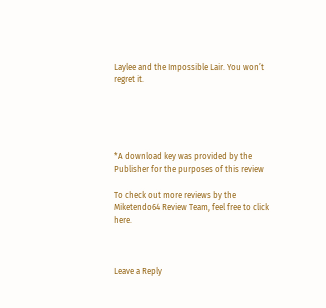Laylee and the Impossible Lair. You won’t regret it.





*A download key was provided by the Publisher for the purposes of this review

To check out more reviews by the Miketendo64 Review Team, feel free to click here.



Leave a Reply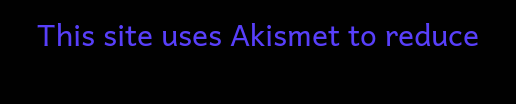This site uses Akismet to reduce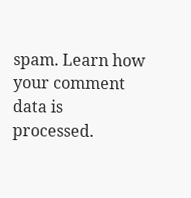spam. Learn how your comment data is processed.